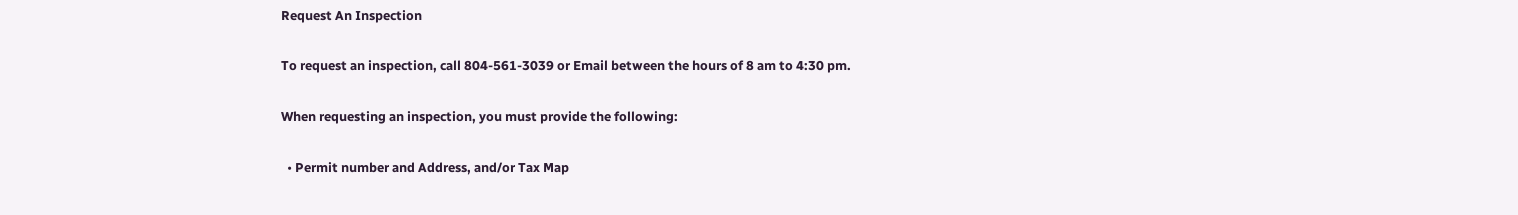Request An Inspection

To request an inspection, call 804-561-3039 or Email between the hours of 8 am to 4:30 pm.

When requesting an inspection, you must provide the following:

  • Permit number and Address, and/or Tax Map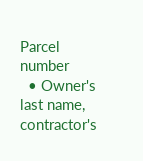Parcel number
  • Owner's last name, contractor's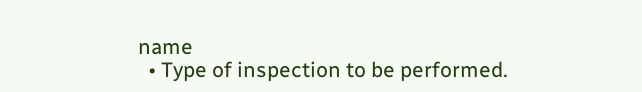name
  • Type of inspection to be performed.